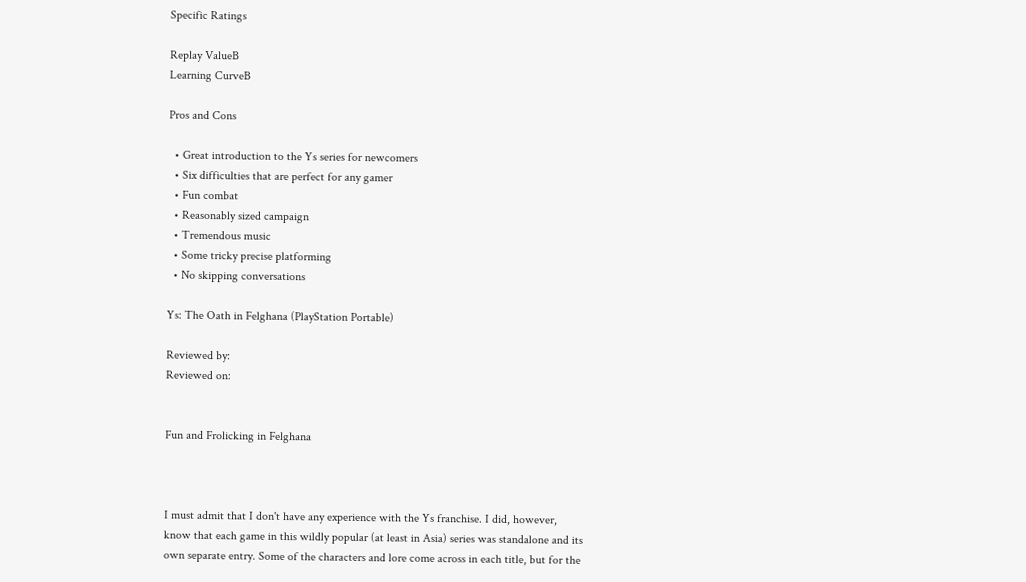Specific Ratings

Replay ValueB
Learning CurveB

Pros and Cons

  • Great introduction to the Ys series for newcomers
  • Six difficulties that are perfect for any gamer
  • Fun combat
  • Reasonably sized campaign
  • Tremendous music
  • Some tricky precise platforming
  • No skipping conversations

Ys: The Oath in Felghana (PlayStation Portable)

Reviewed by:
Reviewed on:


Fun and Frolicking in Felghana



I must admit that I don't have any experience with the Ys franchise. I did, however, know that each game in this wildly popular (at least in Asia) series was standalone and its own separate entry. Some of the characters and lore come across in each title, but for the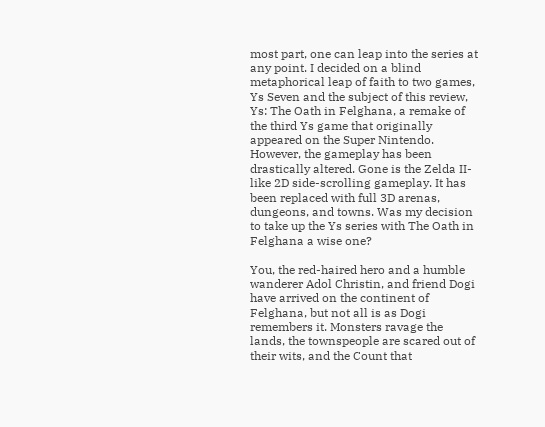most part, one can leap into the series at any point. I decided on a blind metaphorical leap of faith to two games, Ys Seven and the subject of this review, Ys: The Oath in Felghana, a remake of the third Ys game that originally appeared on the Super Nintendo. However, the gameplay has been drastically altered. Gone is the Zelda II-like 2D side-scrolling gameplay. It has been replaced with full 3D arenas, dungeons, and towns. Was my decision to take up the Ys series with The Oath in Felghana a wise one?

You, the red-haired hero and a humble wanderer Adol Christin, and friend Dogi have arrived on the continent of Felghana, but not all is as Dogi remembers it. Monsters ravage the lands, the townspeople are scared out of their wits, and the Count that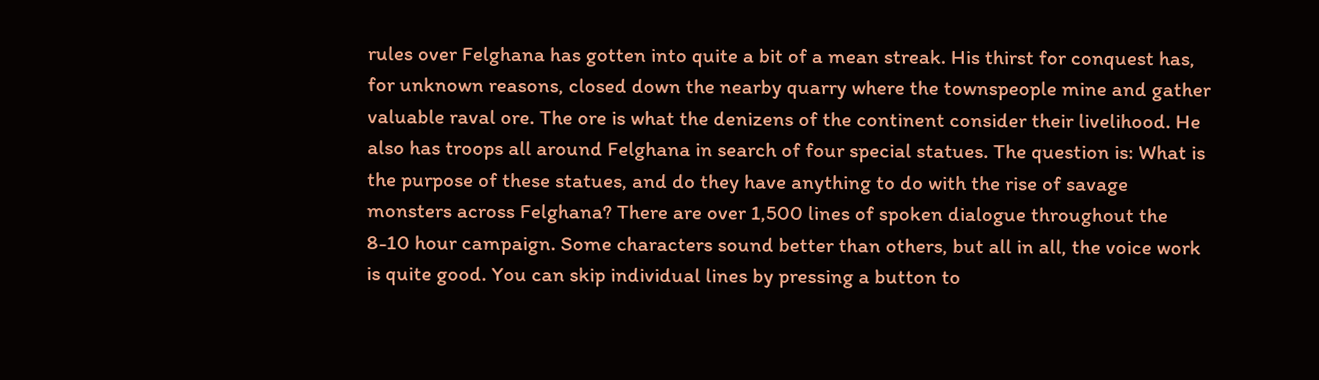rules over Felghana has gotten into quite a bit of a mean streak. His thirst for conquest has, for unknown reasons, closed down the nearby quarry where the townspeople mine and gather valuable raval ore. The ore is what the denizens of the continent consider their livelihood. He also has troops all around Felghana in search of four special statues. The question is: What is the purpose of these statues, and do they have anything to do with the rise of savage monsters across Felghana? There are over 1,500 lines of spoken dialogue throughout the 8-10 hour campaign. Some characters sound better than others, but all in all, the voice work is quite good. You can skip individual lines by pressing a button to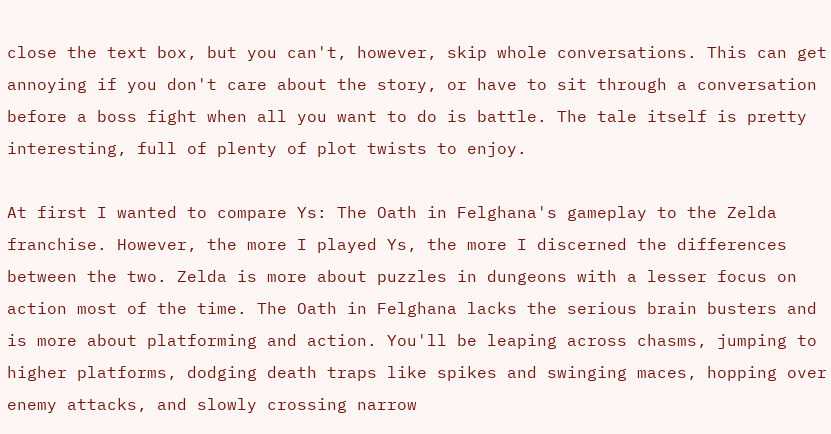close the text box, but you can't, however, skip whole conversations. This can get annoying if you don't care about the story, or have to sit through a conversation before a boss fight when all you want to do is battle. The tale itself is pretty interesting, full of plenty of plot twists to enjoy.

At first I wanted to compare Ys: The Oath in Felghana's gameplay to the Zelda franchise. However, the more I played Ys, the more I discerned the differences between the two. Zelda is more about puzzles in dungeons with a lesser focus on action most of the time. The Oath in Felghana lacks the serious brain busters and is more about platforming and action. You'll be leaping across chasms, jumping to higher platforms, dodging death traps like spikes and swinging maces, hopping over enemy attacks, and slowly crossing narrow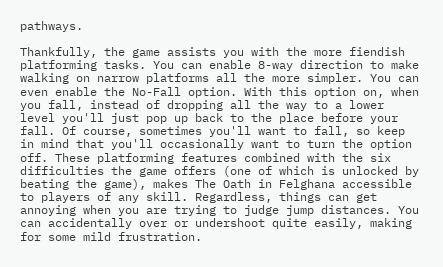pathways.

Thankfully, the game assists you with the more fiendish platforming tasks. You can enable 8-way direction to make walking on narrow platforms all the more simpler. You can even enable the No-Fall option. With this option on, when you fall, instead of dropping all the way to a lower level you'll just pop up back to the place before your fall. Of course, sometimes you'll want to fall, so keep in mind that you'll occasionally want to turn the option off. These platforming features combined with the six difficulties the game offers (one of which is unlocked by beating the game), makes The Oath in Felghana accessible to players of any skill. Regardless, things can get annoying when you are trying to judge jump distances. You can accidentally over or undershoot quite easily, making for some mild frustration.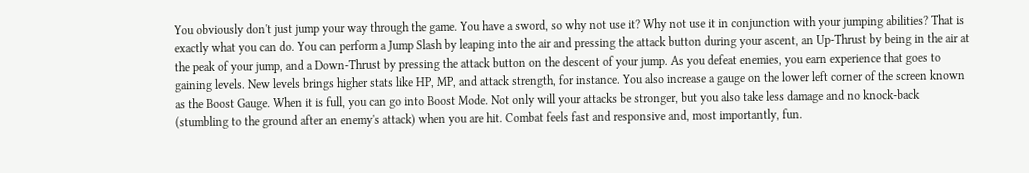You obviously don't just jump your way through the game. You have a sword, so why not use it? Why not use it in conjunction with your jumping abilities? That is exactly what you can do. You can perform a Jump Slash by leaping into the air and pressing the attack button during your ascent, an Up-Thrust by being in the air at the peak of your jump, and a Down-Thrust by pressing the attack button on the descent of your jump. As you defeat enemies, you earn experience that goes to gaining levels. New levels brings higher stats like HP, MP, and attack strength, for instance. You also increase a gauge on the lower left corner of the screen known as the Boost Gauge. When it is full, you can go into Boost Mode. Not only will your attacks be stronger, but you also take less damage and no knock-back (stumbling to the ground after an enemy's attack) when you are hit. Combat feels fast and responsive and, most importantly, fun.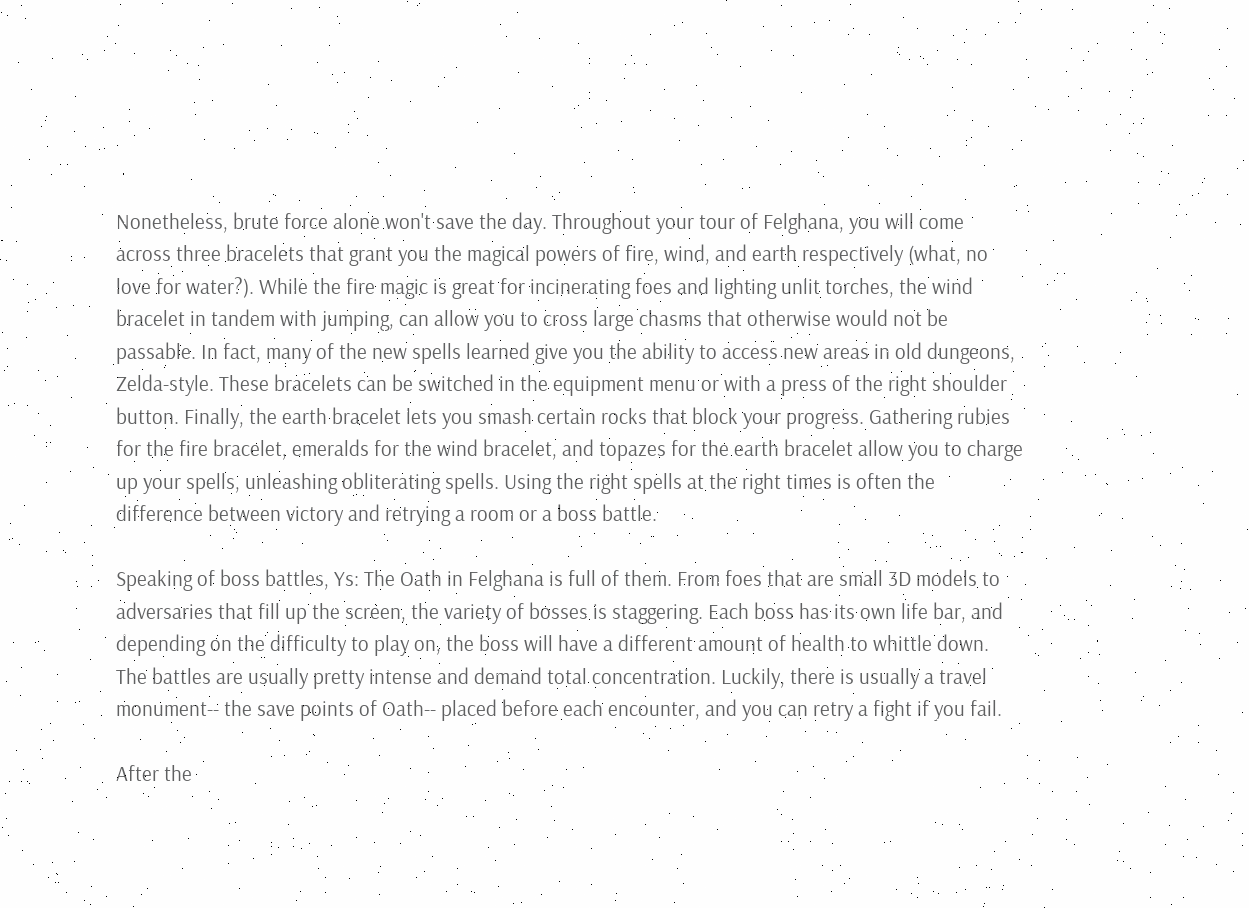Nonetheless, brute force alone won't save the day. Throughout your tour of Felghana, you will come across three bracelets that grant you the magical powers of fire, wind, and earth respectively (what, no love for water?). While the fire magic is great for incinerating foes and lighting unlit torches, the wind bracelet in tandem with jumping, can allow you to cross large chasms that otherwise would not be passable. In fact, many of the new spells learned give you the ability to access new areas in old dungeons, Zelda-style. These bracelets can be switched in the equipment menu or with a press of the right shoulder button. Finally, the earth bracelet lets you smash certain rocks that block your progress. Gathering rubies for the fire bracelet, emeralds for the wind bracelet, and topazes for the earth bracelet allow you to charge up your spells, unleashing obliterating spells. Using the right spells at the right times is often the difference between victory and retrying a room or a boss battle.

Speaking of boss battles, Ys: The Oath in Felghana is full of them. From foes that are small 3D models to adversaries that fill up the screen, the variety of bosses is staggering. Each boss has its own life bar, and depending on the difficulty to play on, the boss will have a different amount of health to whittle down. The battles are usually pretty intense and demand total concentration. Luckily, there is usually a travel monument-- the save points of Oath-- placed before each encounter, and you can retry a fight if you fail.

After the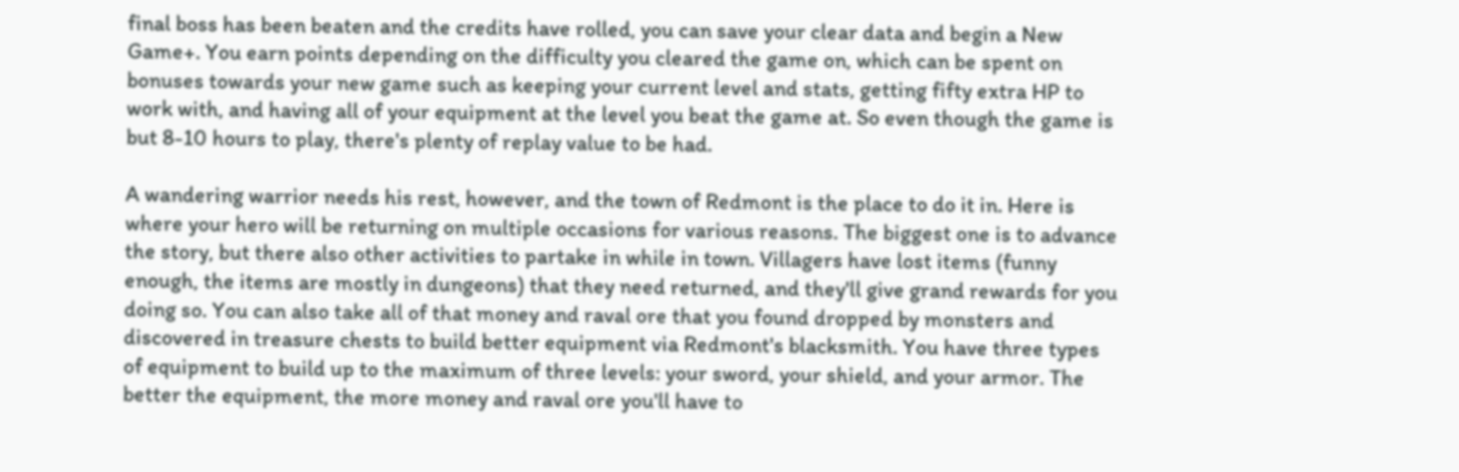final boss has been beaten and the credits have rolled, you can save your clear data and begin a New Game+. You earn points depending on the difficulty you cleared the game on, which can be spent on bonuses towards your new game such as keeping your current level and stats, getting fifty extra HP to work with, and having all of your equipment at the level you beat the game at. So even though the game is but 8-10 hours to play, there's plenty of replay value to be had.

A wandering warrior needs his rest, however, and the town of Redmont is the place to do it in. Here is where your hero will be returning on multiple occasions for various reasons. The biggest one is to advance the story, but there also other activities to partake in while in town. Villagers have lost items (funny enough, the items are mostly in dungeons) that they need returned, and they'll give grand rewards for you doing so. You can also take all of that money and raval ore that you found dropped by monsters and discovered in treasure chests to build better equipment via Redmont's blacksmith. You have three types of equipment to build up to the maximum of three levels: your sword, your shield, and your armor. The better the equipment, the more money and raval ore you'll have to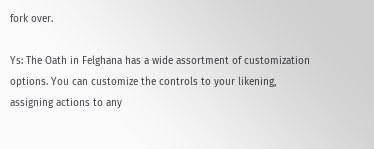fork over.

Ys: The Oath in Felghana has a wide assortment of customization options. You can customize the controls to your likening, assigning actions to any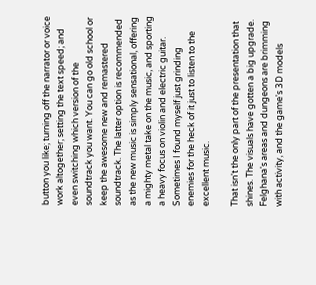button you like; turning off the narrator or voice work altogether; setting the text speed; and even switching which version of the soundtrack you want. You can go old school or keep the awesome new and remastered soundtrack. The latter option is recommended as the new music is simply sensational, offering a mighty metal take on the music, and sporting a heavy focus on violin and electric guitar. Sometimes I found myself just grinding enemies for the heck of it just to listen to the excellent music.

That isn't the only part of the presentation that shines. The visuals have gotten a big upgrade. Felghana's areas and dungeons are brimming with activity, and the game's 3D models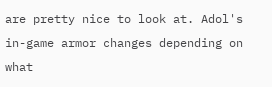are pretty nice to look at. Adol's in-game armor changes depending on what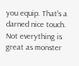you equip. That's a darned nice touch. Not everything is great as monster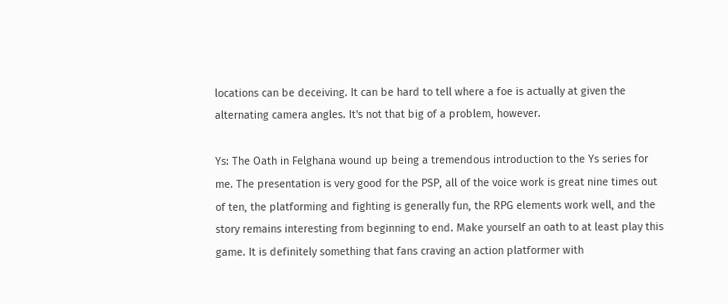locations can be deceiving. It can be hard to tell where a foe is actually at given the alternating camera angles. It's not that big of a problem, however.

Ys: The Oath in Felghana wound up being a tremendous introduction to the Ys series for me. The presentation is very good for the PSP, all of the voice work is great nine times out of ten, the platforming and fighting is generally fun, the RPG elements work well, and the story remains interesting from beginning to end. Make yourself an oath to at least play this game. It is definitely something that fans craving an action platformer with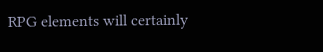RPG elements will certainly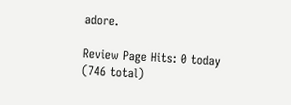adore.

Review Page Hits: 0 today (746 total)